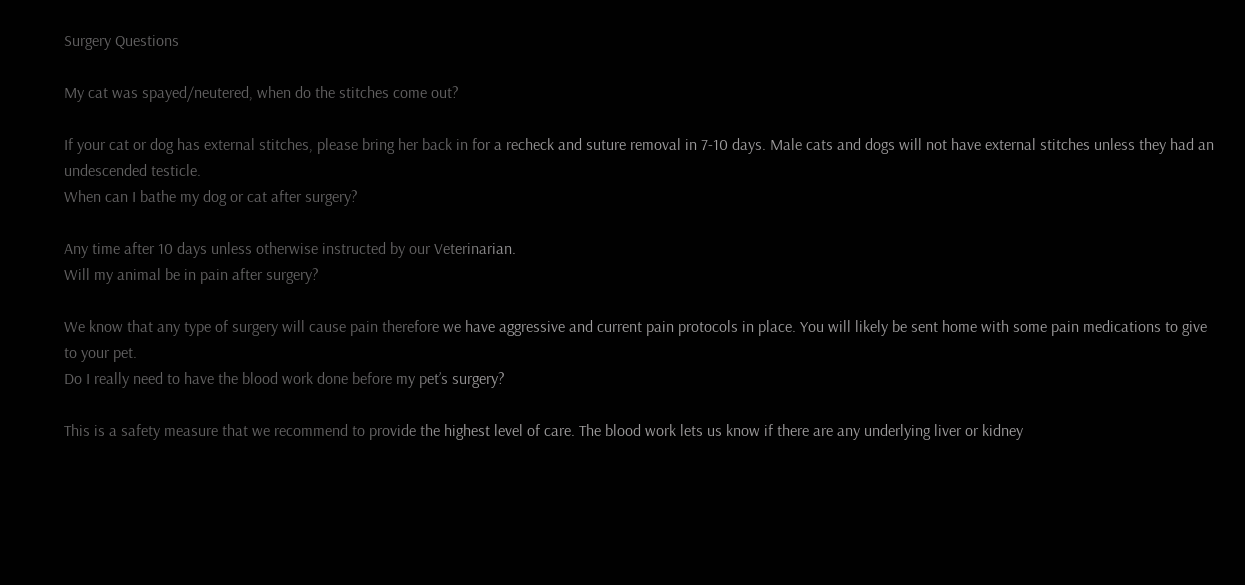Surgery Questions

My cat was spayed/neutered, when do the stitches come out?

If your cat or dog has external stitches, please bring her back in for a recheck and suture removal in 7-10 days. Male cats and dogs will not have external stitches unless they had an undescended testicle.
When can I bathe my dog or cat after surgery?

Any time after 10 days unless otherwise instructed by our Veterinarian.
Will my animal be in pain after surgery?

We know that any type of surgery will cause pain therefore we have aggressive and current pain protocols in place. You will likely be sent home with some pain medications to give to your pet.
Do I really need to have the blood work done before my pet’s surgery?

This is a safety measure that we recommend to provide the highest level of care. The blood work lets us know if there are any underlying liver or kidney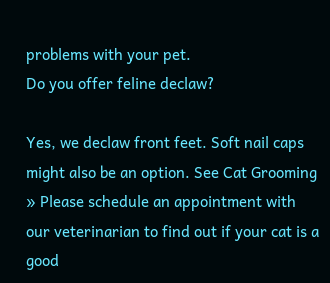problems with your pet.
Do you offer feline declaw?

Yes, we declaw front feet. Soft nail caps might also be an option. See Cat Grooming » Please schedule an appointment with our veterinarian to find out if your cat is a good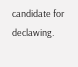candidate for declawing.